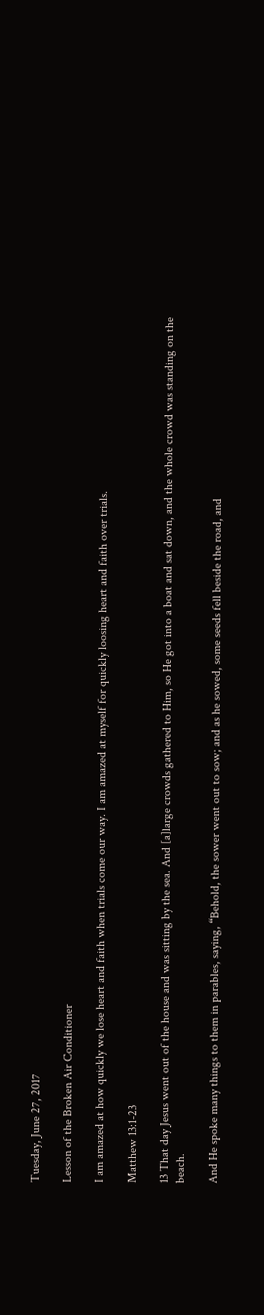Tuesday, June 27, 2017

Lesson of the Broken Air Conditioner

I am amazed at how quickly we lose heart and faith when trials come our way. I am amazed at myself for quickly loosing heart and faith over trials.

Matthew 13:1-23

13 That day Jesus went out of the house and was sitting by the sea. And [a]large crowds gathered to Him, so He got into a boat and sat down, and the whole crowd was standing on the beach.

And He spoke many things to them in parables, saying, “Behold, the sower went out to sow; and as he sowed, some seeds fell beside the road, and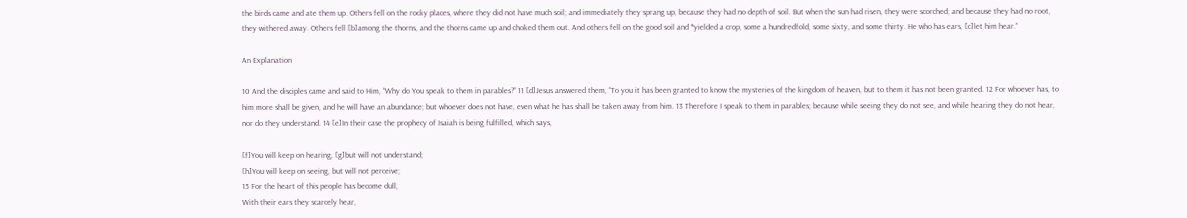the birds came and ate them up. Others fell on the rocky places, where they did not have much soil; and immediately they sprang up, because they had no depth of soil. But when the sun had risen, they were scorched; and because they had no root, they withered away. Others fell [b]among the thorns, and the thorns came up and choked them out. And others fell on the good soil and *yielded a crop, some a hundredfold, some sixty, and some thirty. He who has ears, [c]let him hear.”

An Explanation

10 And the disciples came and said to Him, “Why do You speak to them in parables?” 11 [d]Jesus answered them, “To you it has been granted to know the mysteries of the kingdom of heaven, but to them it has not been granted. 12 For whoever has, to him more shall be given, and he will have an abundance; but whoever does not have, even what he has shall be taken away from him. 13 Therefore I speak to them in parables; because while seeing they do not see, and while hearing they do not hear, nor do they understand. 14 [e]In their case the prophecy of Isaiah is being fulfilled, which says,

[f]You will keep on hearing, [g]but will not understand;
[h]You will keep on seeing, but will not perceive;
15 For the heart of this people has become dull,
With their ears they scarcely hear,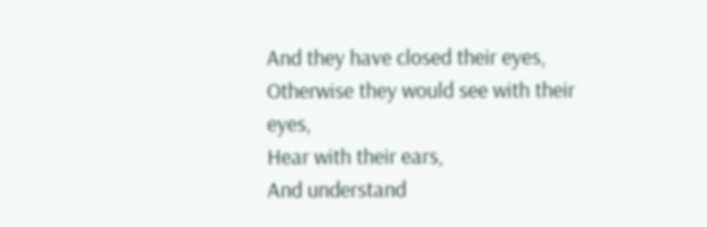And they have closed their eyes,
Otherwise they would see with their eyes,
Hear with their ears,
And understand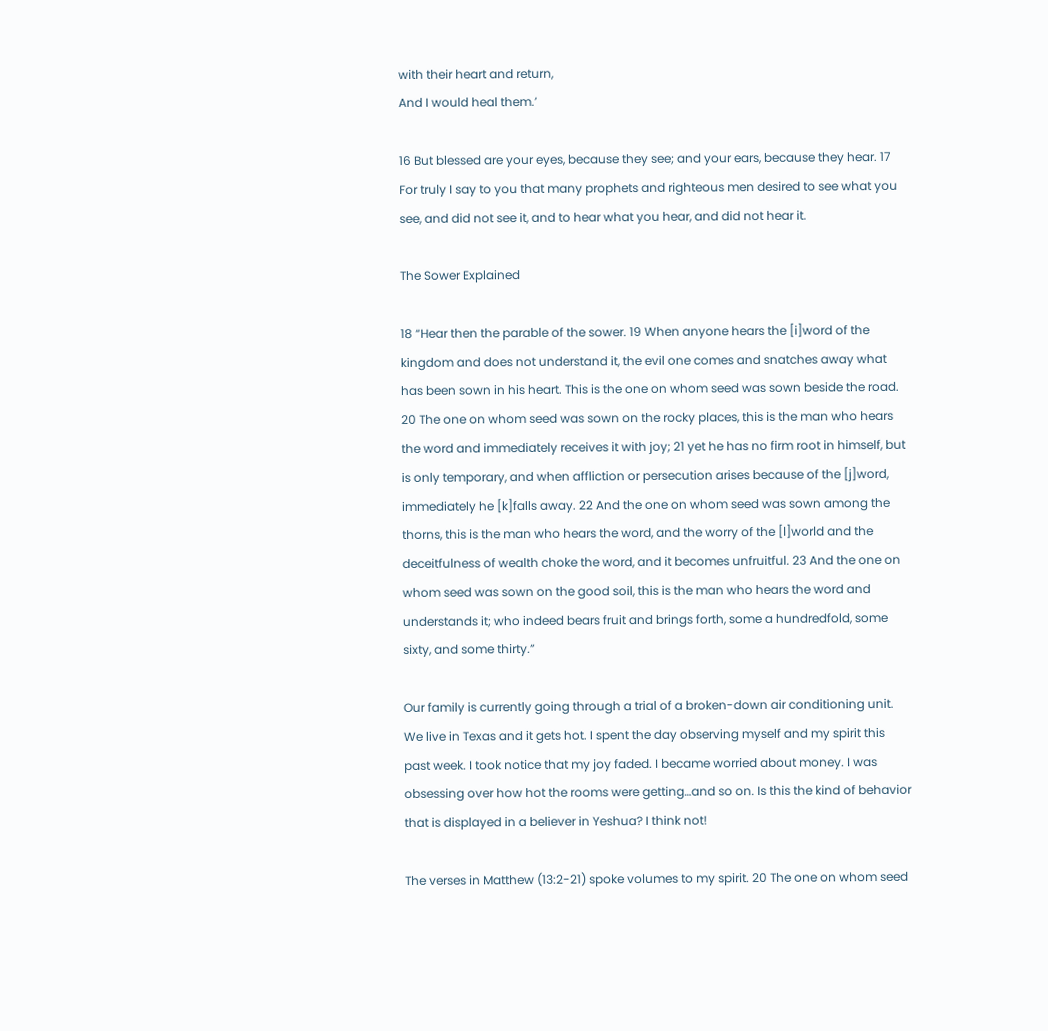with their heart and return,
And I would heal them.’

16 But blessed are your eyes, because they see; and your ears, because they hear. 17 For truly I say to you that many prophets and righteous men desired to see what you see, and did not see it, and to hear what you hear, and did not hear it.

The Sower Explained

18 “Hear then the parable of the sower. 19 When anyone hears the [i]word of the kingdom and does not understand it, the evil one comes and snatches away what has been sown in his heart. This is the one on whom seed was sown beside the road. 20 The one on whom seed was sown on the rocky places, this is the man who hears the word and immediately receives it with joy; 21 yet he has no firm root in himself, but is only temporary, and when affliction or persecution arises because of the [j]word, immediately he [k]falls away. 22 And the one on whom seed was sown among the thorns, this is the man who hears the word, and the worry of the [l]world and the deceitfulness of wealth choke the word, and it becomes unfruitful. 23 And the one on whom seed was sown on the good soil, this is the man who hears the word and understands it; who indeed bears fruit and brings forth, some a hundredfold, some sixty, and some thirty.”

Our family is currently going through a trial of a broken-down air conditioning unit. We live in Texas and it gets hot. I spent the day observing myself and my spirit this past week. I took notice that my joy faded. I became worried about money. I was obsessing over how hot the rooms were getting…and so on. Is this the kind of behavior that is displayed in a believer in Yeshua? I think not!

The verses in Matthew (13:2-21) spoke volumes to my spirit. 20 The one on whom seed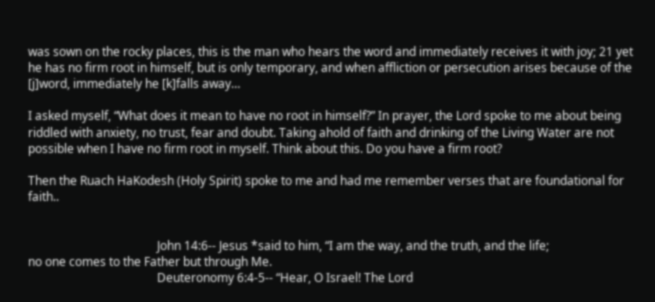was sown on the rocky places, this is the man who hears the word and immediately receives it with joy; 21 yet he has no firm root in himself, but is only temporary, and when affliction or persecution arises because of the [j]word, immediately he [k]falls away…

I asked myself, “What does it mean to have no root in himself?” In prayer, the Lord spoke to me about being riddled with anxiety, no trust, fear and doubt. Taking ahold of faith and drinking of the Living Water are not possible when I have no firm root in myself. Think about this. Do you have a firm root?

Then the Ruach HaKodesh (Holy Spirit) spoke to me and had me remember verses that are foundational for faith..


                                           John 14:6-- Jesus *said to him, “I am the way, and the truth, and the life;                                              no one comes to the Father but through Me.
                                           Deuteronomy 6:4-5-- “Hear, O Israel! The Lord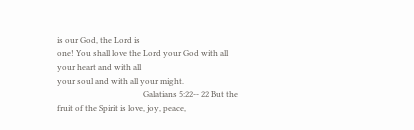is our God, the Lord is                                                    one! You shall love the Lord your God with all your heart and with all                                                    your soul and with all your might.
                                           Galatians 5:22-- 22 But the fruit of the Spirit is love, joy, peace,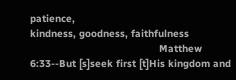patience,                                                  kindness, goodness, faithfulness
                                           Matthew 6:33--But [s]seek first [t]His kingdom and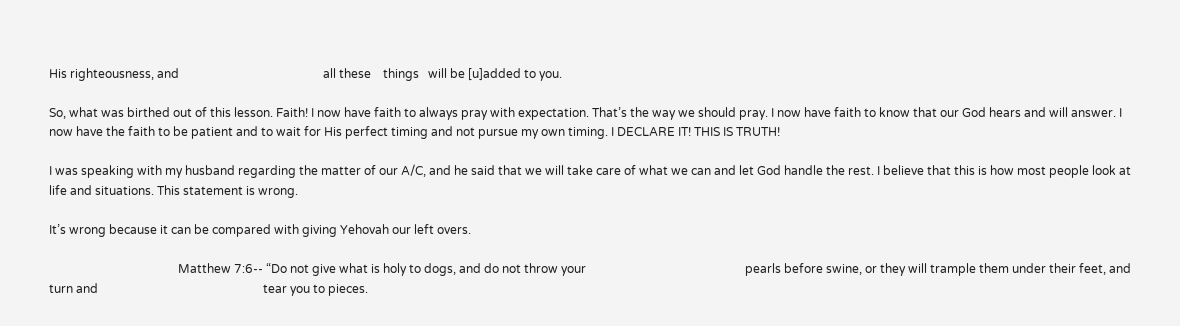His righteousness, and                                                all these    things   will be [u]added to you.

So, what was birthed out of this lesson. Faith! I now have faith to always pray with expectation. That’s the way we should pray. I now have faith to know that our God hears and will answer. I now have the faith to be patient and to wait for His perfect timing and not pursue my own timing. I DECLARE IT! THIS IS TRUTH!

I was speaking with my husband regarding the matter of our A/C, and he said that we will take care of what we can and let God handle the rest. I believe that this is how most people look at life and situations. This statement is wrong.

It’s wrong because it can be compared with giving Yehovah our left overs.

                                           Matthew 7:6-- “Do not give what is holy to dogs, and do not throw your                                                     pearls before swine, or they will trample them under their feet, and turn and                                                       tear you to pieces.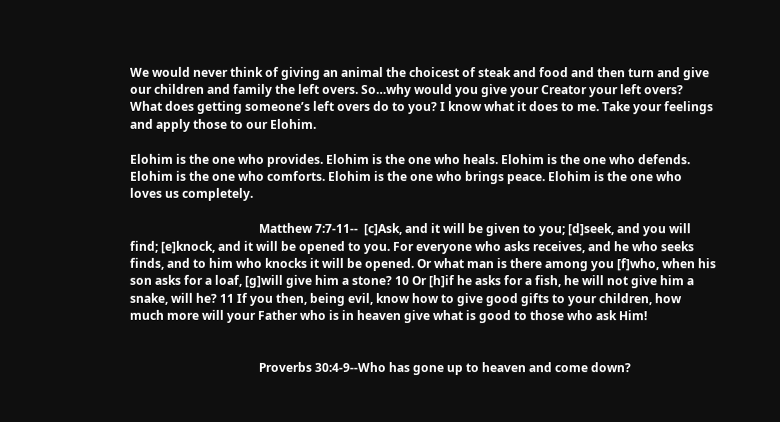We would never think of giving an animal the choicest of steak and food and then turn and give our children and family the left overs. So…why would you give your Creator your left overs? What does getting someone’s left overs do to you? I know what it does to me. Take your feelings and apply those to our Elohim.

Elohim is the one who provides. Elohim is the one who heals. Elohim is the one who defends. Elohim is the one who comforts. Elohim is the one who brings peace. Elohim is the one who loves us completely.

                                           Matthew 7:7-11--  [c]Ask, and it will be given to you; [d]seek, and you will find; [e]knock, and it will be opened to you. For everyone who asks receives, and he who seeks finds, and to him who knocks it will be opened. Or what man is there among you [f]who, when his son asks for a loaf, [g]will give him a stone? 10 Or [h]if he asks for a fish, he will not give him a snake, will he? 11 If you then, being evil, know how to give good gifts to your children, how much more will your Father who is in heaven give what is good to those who ask Him!


                                           Proverbs 30:4-9--Who has gone up to heaven and come down?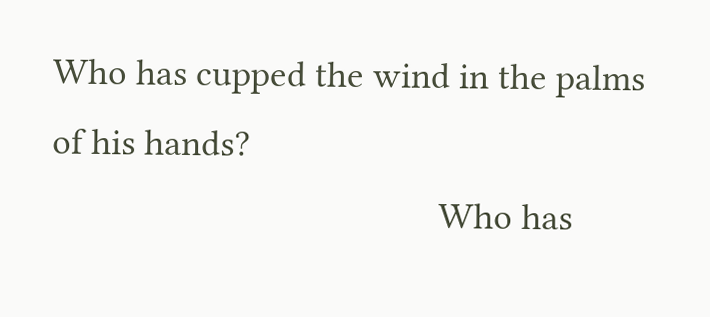Who has cupped the wind in the palms of his hands?
                                           Who has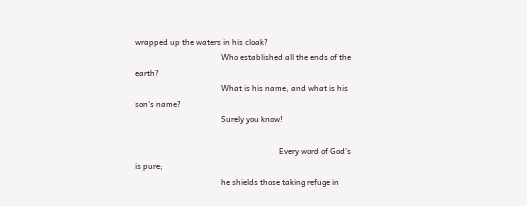wrapped up the waters in his cloak?
                                           Who established all the ends of the earth?
                                           What is his name, and what is his son’s name?
                                           Surely you know!

                                                                        Every word of God’s is pure;
                                           he shields those taking refuge in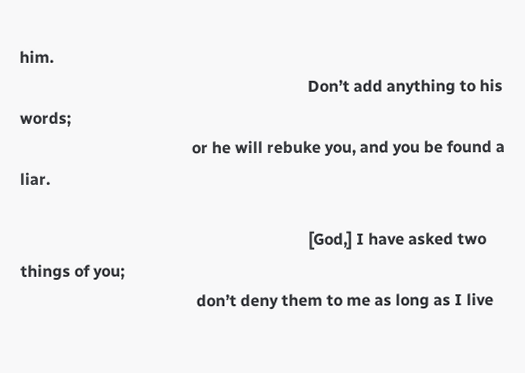him.
                                                                        Don’t add anything to his words;
                                           or he will rebuke you, and you be found a liar.

                                                                        [God,] I have asked two things of you;
                                            don’t deny them to me as long as I live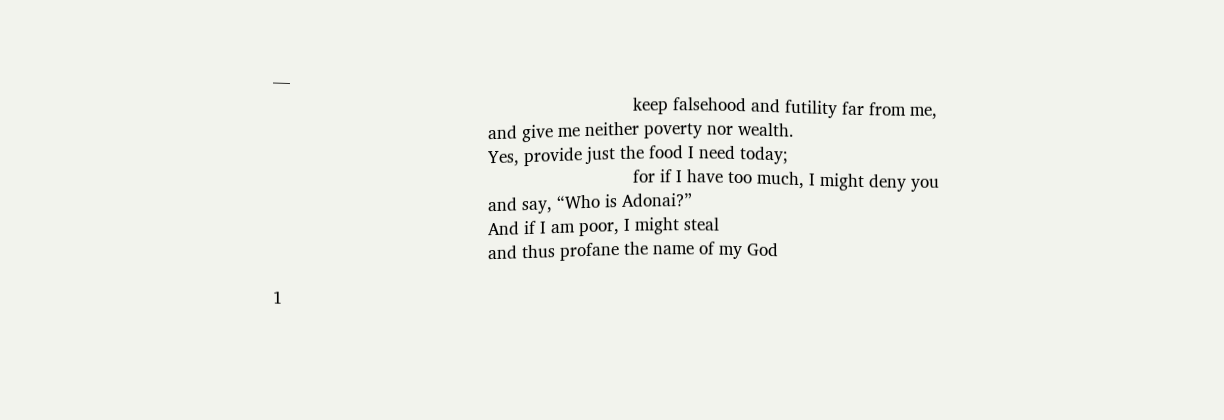—
                                                                        keep falsehood and futility far from me,
                                           and give me neither poverty nor wealth.
                                           Yes, provide just the food I need today;
                                                                        for if I have too much, I might deny you
                                           and say, “Who is Adonai?”
                                           And if I am poor, I might steal
                                           and thus profane the name of my God

1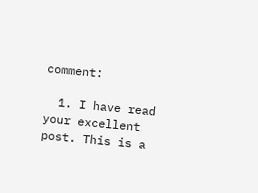comment:

  1. I have read your excellent post. This is a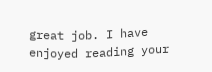great job. I have enjoyed reading your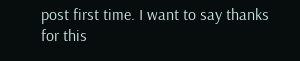post first time. I want to say thanks for this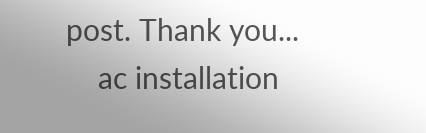post. Thank you...
    ac installation